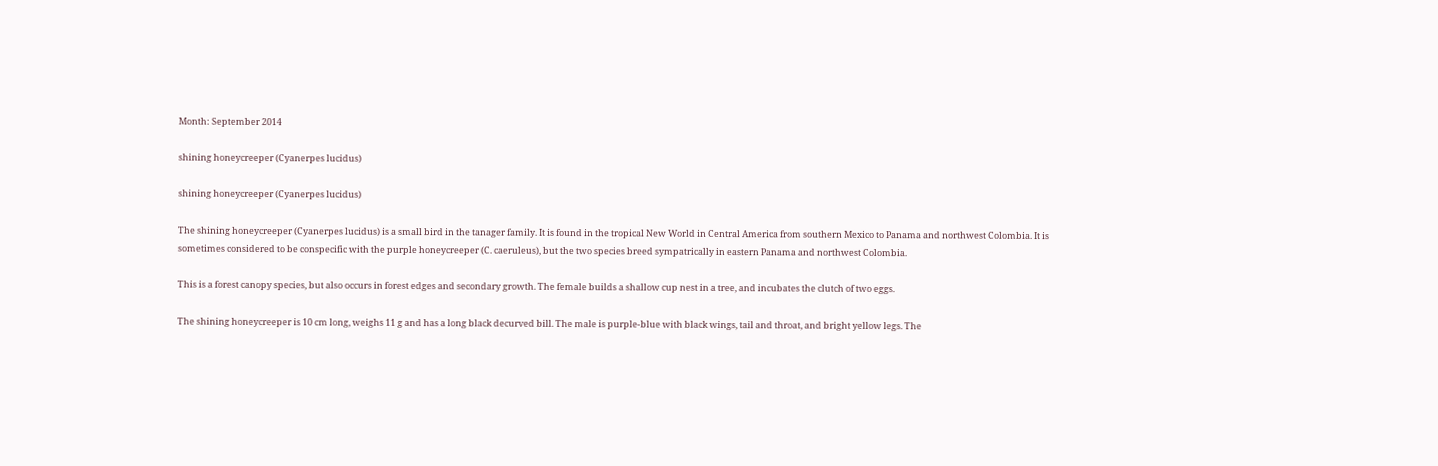Month: September 2014

shining honeycreeper (Cyanerpes lucidus)

shining honeycreeper (Cyanerpes lucidus)

The shining honeycreeper (Cyanerpes lucidus) is a small bird in the tanager family. It is found in the tropical New World in Central America from southern Mexico to Panama and northwest Colombia. It is sometimes considered to be conspecific with the purple honeycreeper (C. caeruleus), but the two species breed sympatrically in eastern Panama and northwest Colombia.

This is a forest canopy species, but also occurs in forest edges and secondary growth. The female builds a shallow cup nest in a tree, and incubates the clutch of two eggs.

The shining honeycreeper is 10 cm long, weighs 11 g and has a long black decurved bill. The male is purple-blue with black wings, tail and throat, and bright yellow legs. The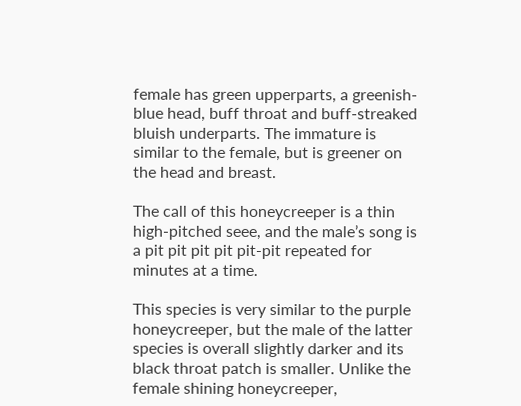female has green upperparts, a greenish-blue head, buff throat and buff-streaked bluish underparts. The immature is similar to the female, but is greener on the head and breast.

The call of this honeycreeper is a thin high-pitched seee, and the male’s song is a pit pit pit pit pit-pit repeated for minutes at a time.

This species is very similar to the purple honeycreeper, but the male of the latter species is overall slightly darker and its black throat patch is smaller. Unlike the female shining honeycreeper,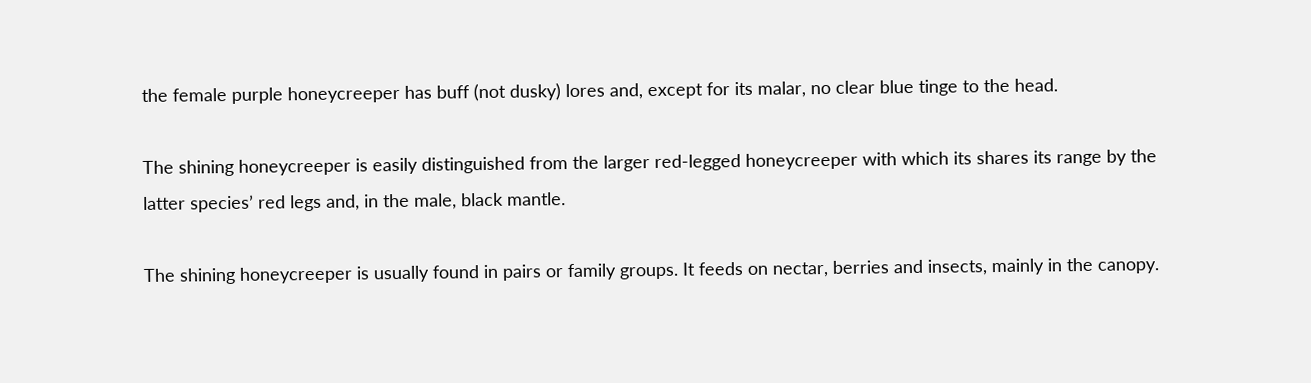the female purple honeycreeper has buff (not dusky) lores and, except for its malar, no clear blue tinge to the head.

The shining honeycreeper is easily distinguished from the larger red-legged honeycreeper with which its shares its range by the latter species’ red legs and, in the male, black mantle.

The shining honeycreeper is usually found in pairs or family groups. It feeds on nectar, berries and insects, mainly in the canopy.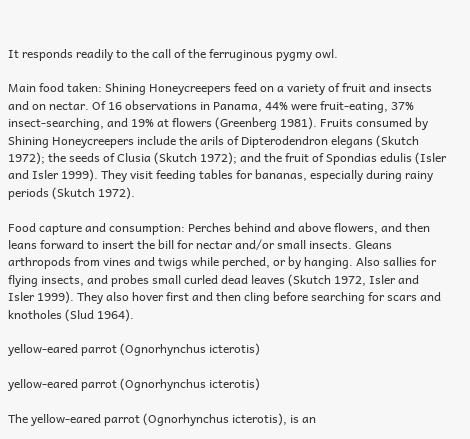It responds readily to the call of the ferruginous pygmy owl.

Main food taken: Shining Honeycreepers feed on a variety of fruit and insects and on nectar. Of 16 observations in Panama, 44% were fruit-eating, 37% insect-searching, and 19% at flowers (Greenberg 1981). Fruits consumed by Shining Honeycreepers include the arils of Dipterodendron elegans (Skutch 1972); the seeds of Clusia (Skutch 1972); and the fruit of Spondias edulis (Isler and Isler 1999). They visit feeding tables for bananas, especially during rainy periods (Skutch 1972).

Food capture and consumption: Perches behind and above flowers, and then leans forward to insert the bill for nectar and/or small insects. Gleans arthropods from vines and twigs while perched, or by hanging. Also sallies for flying insects, and probes small curled dead leaves (Skutch 1972, Isler and Isler 1999). They also hover first and then cling before searching for scars and knotholes (Slud 1964).

yellow-eared parrot (Ognorhynchus icterotis)

yellow-eared parrot (Ognorhynchus icterotis)

The yellow-eared parrot (Ognorhynchus icterotis), is an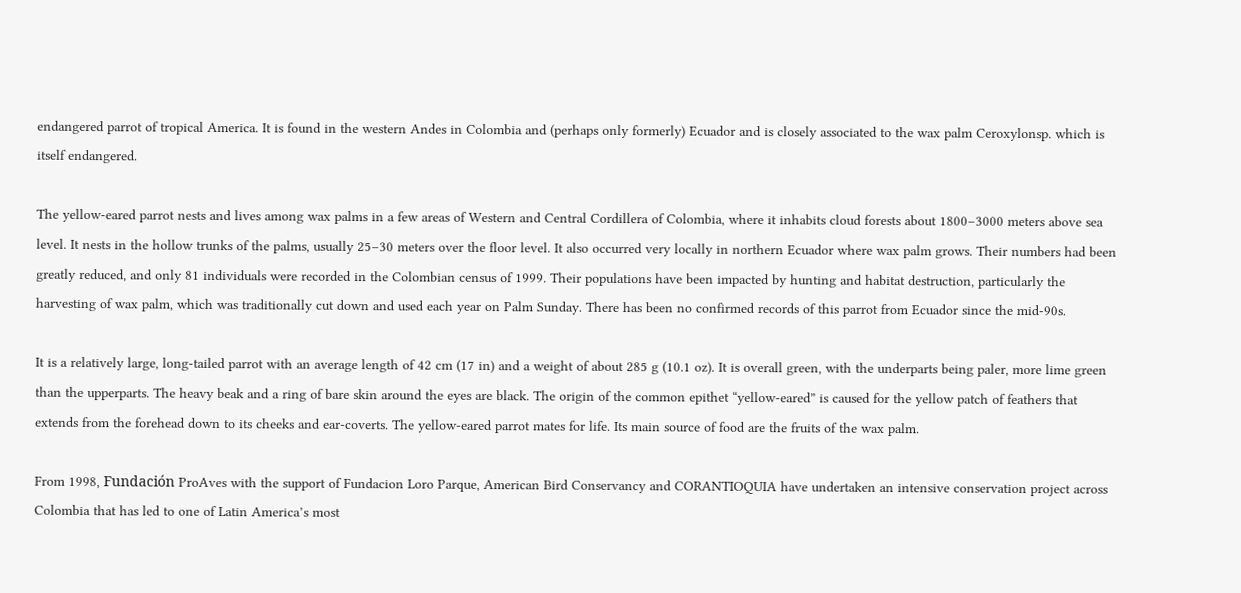endangered parrot of tropical America. It is found in the western Andes in Colombia and (perhaps only formerly) Ecuador and is closely associated to the wax palm Ceroxylonsp. which is itself endangered.

The yellow-eared parrot nests and lives among wax palms in a few areas of Western and Central Cordillera of Colombia, where it inhabits cloud forests about 1800–3000 meters above sea level. It nests in the hollow trunks of the palms, usually 25–30 meters over the floor level. It also occurred very locally in northern Ecuador where wax palm grows. Their numbers had been greatly reduced, and only 81 individuals were recorded in the Colombian census of 1999. Their populations have been impacted by hunting and habitat destruction, particularly the harvesting of wax palm, which was traditionally cut down and used each year on Palm Sunday. There has been no confirmed records of this parrot from Ecuador since the mid-90s.

It is a relatively large, long-tailed parrot with an average length of 42 cm (17 in) and a weight of about 285 g (10.1 oz). It is overall green, with the underparts being paler, more lime green than the upperparts. The heavy beak and a ring of bare skin around the eyes are black. The origin of the common epithet “yellow-eared” is caused for the yellow patch of feathers that extends from the forehead down to its cheeks and ear-coverts. The yellow-eared parrot mates for life. Its main source of food are the fruits of the wax palm.

From 1998, Fundación ProAves with the support of Fundacion Loro Parque, American Bird Conservancy and CORANTIOQUIA have undertaken an intensive conservation project across Colombia that has led to one of Latin America’s most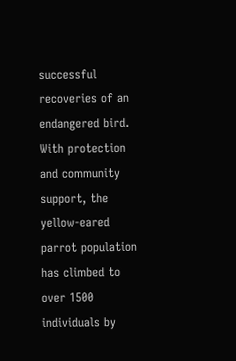successful recoveries of an endangered bird. With protection and community support, the yellow-eared parrot population has climbed to over 1500 individuals by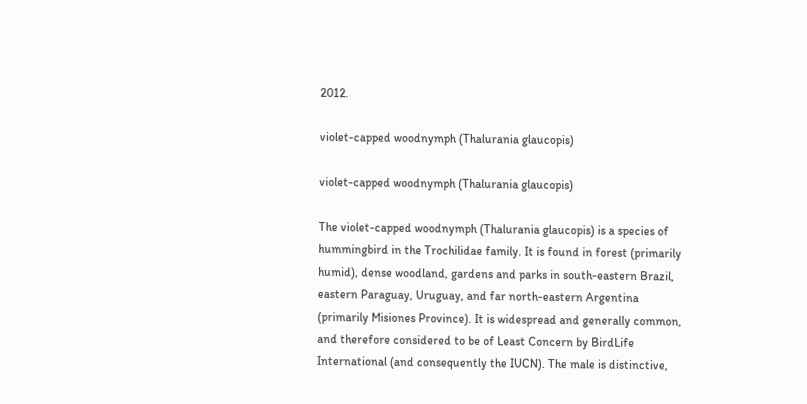2012.

violet-capped woodnymph (Thalurania glaucopis)

violet-capped woodnymph (Thalurania glaucopis)

The violet-capped woodnymph (Thalurania glaucopis) is a species of hummingbird in the Trochilidae family. It is found in forest (primarily humid), dense woodland, gardens and parks in south-eastern Brazil, eastern Paraguay, Uruguay, and far north-eastern Argentina (primarily Misiones Province). It is widespread and generally common, and therefore considered to be of Least Concern by BirdLife International (and consequently the IUCN). The male is distinctive,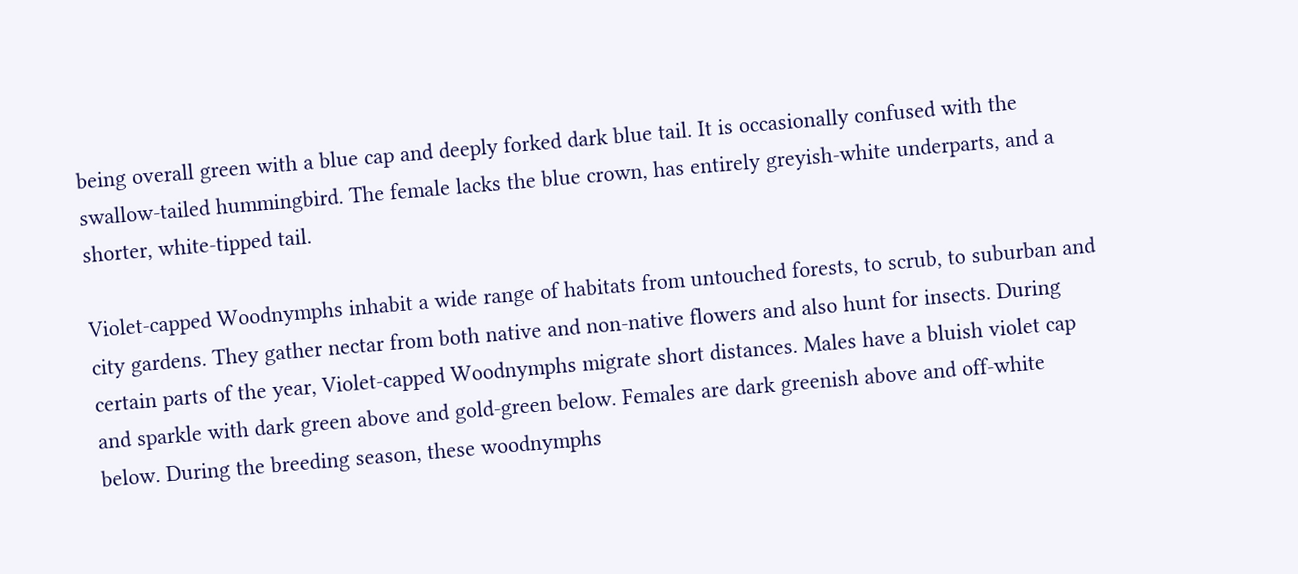being overall green with a blue cap and deeply forked dark blue tail. It is occasionally confused with the swallow-tailed hummingbird. The female lacks the blue crown, has entirely greyish-white underparts, and a shorter, white-tipped tail.

Violet-capped Woodnymphs inhabit a wide range of habitats from untouched forests, to scrub, to suburban and city gardens. They gather nectar from both native and non-native flowers and also hunt for insects. During certain parts of the year, Violet-capped Woodnymphs migrate short distances. Males have a bluish violet cap and sparkle with dark green above and gold-green below. Females are dark greenish above and off-white below. During the breeding season, these woodnymphs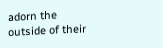adorn the outside of their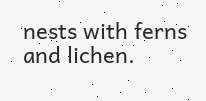nests with ferns and lichen.